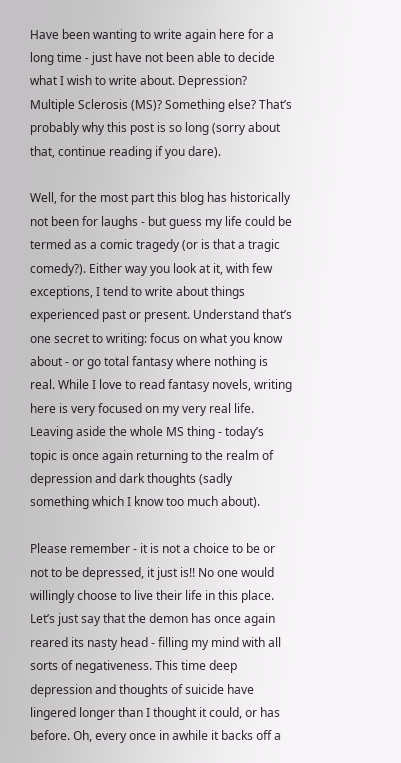Have been wanting to write again here for a long time - just have not been able to decide what I wish to write about. Depression? Multiple Sclerosis (MS)? Something else? That’s probably why this post is so long (sorry about that, continue reading if you dare).

Well, for the most part this blog has historically not been for laughs - but guess my life could be termed as a comic tragedy (or is that a tragic comedy?). Either way you look at it, with few exceptions, I tend to write about things experienced past or present. Understand that’s one secret to writing: focus on what you know about - or go total fantasy where nothing is real. While I love to read fantasy novels, writing here is very focused on my very real life. Leaving aside the whole MS thing - today’s topic is once again returning to the realm of depression and dark thoughts (sadly something which I know too much about).

Please remember - it is not a choice to be or not to be depressed, it just is!! No one would willingly choose to live their life in this place. Let’s just say that the demon has once again reared its nasty head - filling my mind with all sorts of negativeness. This time deep depression and thoughts of suicide have lingered longer than I thought it could, or has before. Oh, every once in awhile it backs off a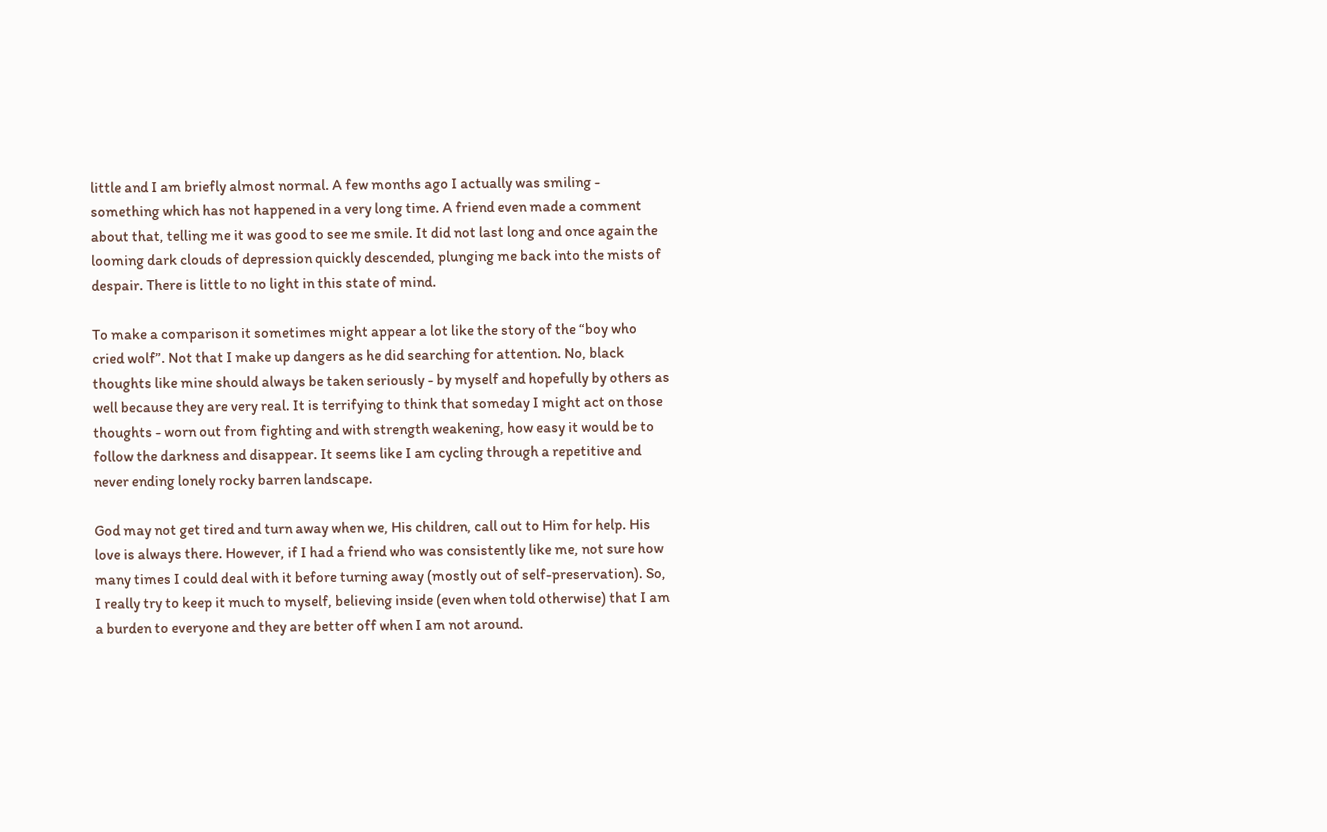little and I am briefly almost normal. A few months ago I actually was smiling - something which has not happened in a very long time. A friend even made a comment about that, telling me it was good to see me smile. It did not last long and once again the looming dark clouds of depression quickly descended, plunging me back into the mists of despair. There is little to no light in this state of mind.

To make a comparison it sometimes might appear a lot like the story of the “boy who cried wolf”. Not that I make up dangers as he did searching for attention. No, black thoughts like mine should always be taken seriously - by myself and hopefully by others as well because they are very real. It is terrifying to think that someday I might act on those thoughts - worn out from fighting and with strength weakening, how easy it would be to follow the darkness and disappear. It seems like I am cycling through a repetitive and never ending lonely rocky barren landscape.

God may not get tired and turn away when we, His children, call out to Him for help. His love is always there. However, if I had a friend who was consistently like me, not sure how many times I could deal with it before turning away (mostly out of self-preservation). So, I really try to keep it much to myself, believing inside (even when told otherwise) that I am a burden to everyone and they are better off when I am not around.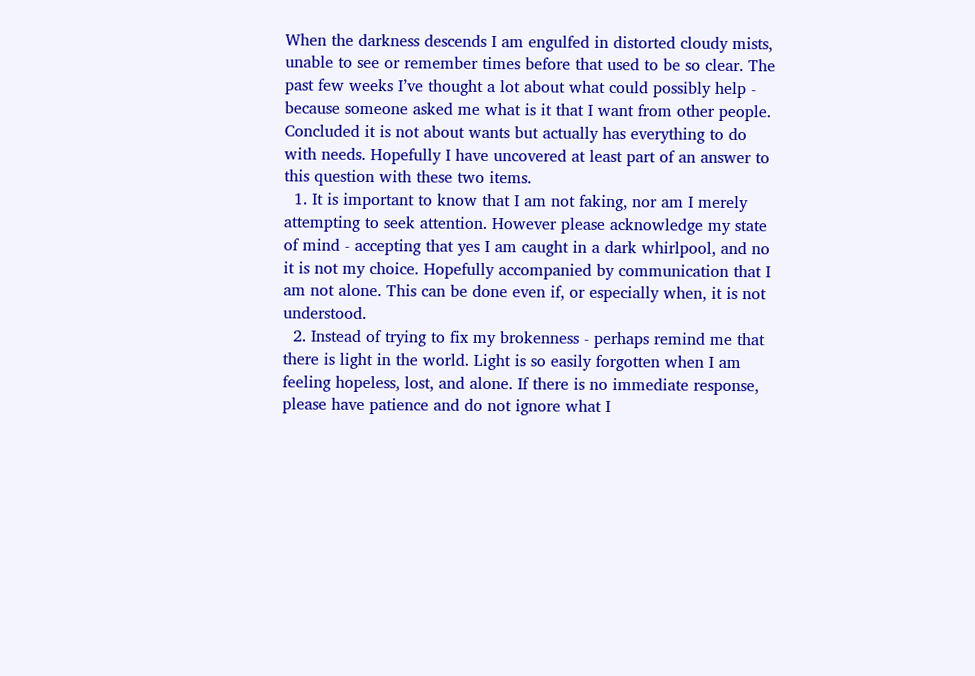When the darkness descends I am engulfed in distorted cloudy mists, unable to see or remember times before that used to be so clear. The past few weeks I’ve thought a lot about what could possibly help - because someone asked me what is it that I want from other people. Concluded it is not about wants but actually has everything to do with needs. Hopefully I have uncovered at least part of an answer to this question with these two items.
  1. It is important to know that I am not faking, nor am I merely attempting to seek attention. However please acknowledge my state of mind - accepting that yes I am caught in a dark whirlpool, and no it is not my choice. Hopefully accompanied by communication that I am not alone. This can be done even if, or especially when, it is not understood.
  2. Instead of trying to fix my brokenness - perhaps remind me that there is light in the world. Light is so easily forgotten when I am feeling hopeless, lost, and alone. If there is no immediate response, please have patience and do not ignore what I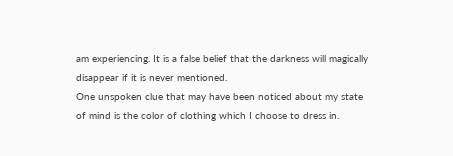am experiencing. It is a false belief that the darkness will magically disappear if it is never mentioned.
One unspoken clue that may have been noticed about my state of mind is the color of clothing which I choose to dress in.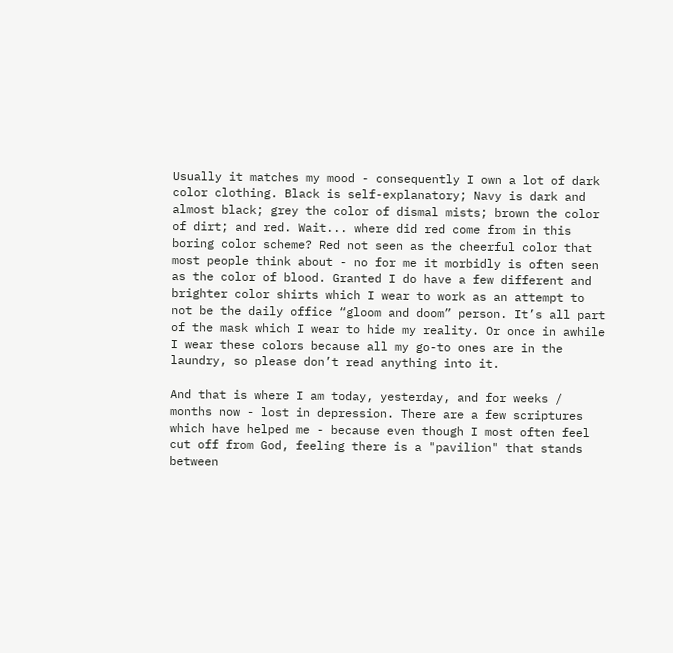Usually it matches my mood - consequently I own a lot of dark color clothing. Black is self-explanatory; Navy is dark and almost black; grey the color of dismal mists; brown the color of dirt; and red. Wait... where did red come from in this boring color scheme? Red not seen as the cheerful color that most people think about - no for me it morbidly is often seen as the color of blood. Granted I do have a few different and brighter color shirts which I wear to work as an attempt to not be the daily office “gloom and doom” person. It’s all part of the mask which I wear to hide my reality. Or once in awhile I wear these colors because all my go-to ones are in the laundry, so please don’t read anything into it.

And that is where I am today, yesterday, and for weeks / months now - lost in depression. There are a few scriptures which have helped me - because even though I most often feel cut off from God, feeling there is a "pavilion" that stands between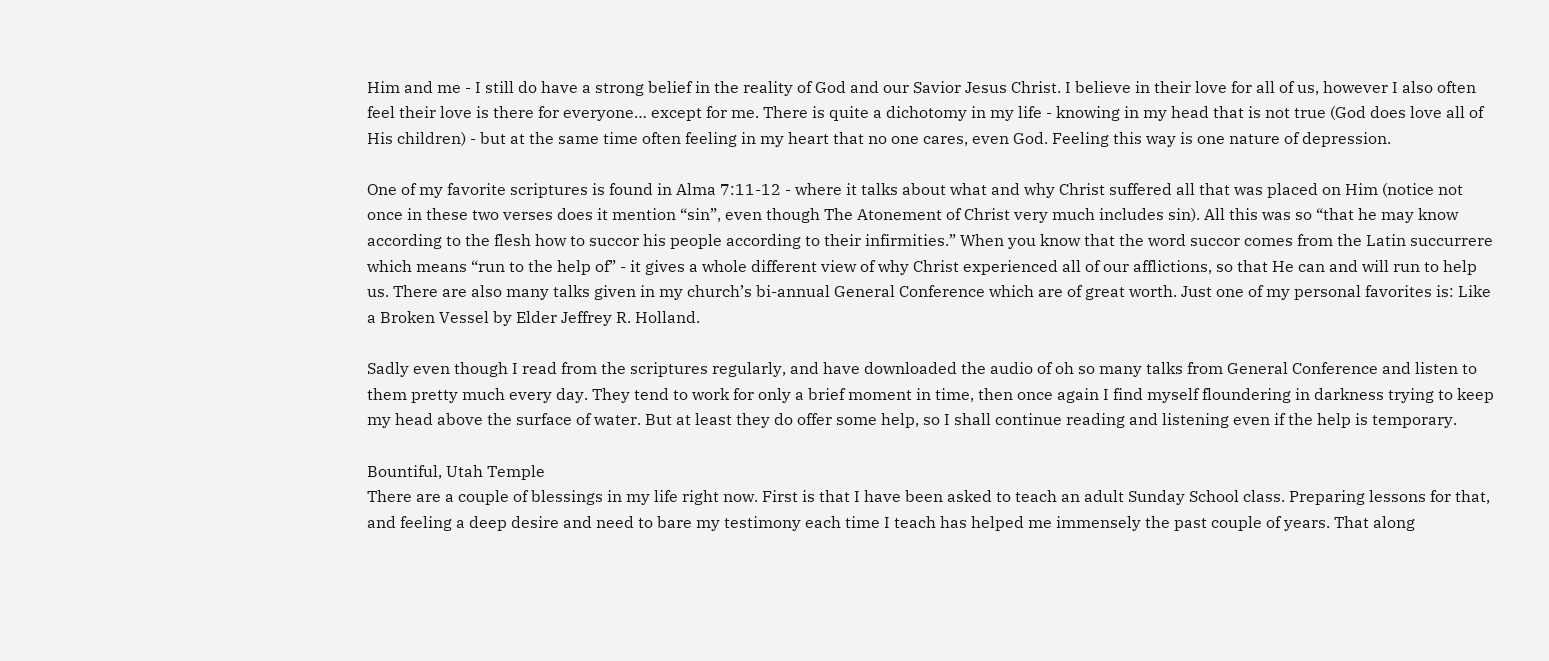Him and me - I still do have a strong belief in the reality of God and our Savior Jesus Christ. I believe in their love for all of us, however I also often feel their love is there for everyone… except for me. There is quite a dichotomy in my life - knowing in my head that is not true (God does love all of His children) - but at the same time often feeling in my heart that no one cares, even God. Feeling this way is one nature of depression.

One of my favorite scriptures is found in Alma 7:11-12 - where it talks about what and why Christ suffered all that was placed on Him (notice not once in these two verses does it mention “sin”, even though The Atonement of Christ very much includes sin). All this was so “that he may know according to the flesh how to succor his people according to their infirmities.” When you know that the word succor comes from the Latin succurrere which means “run to the help of” - it gives a whole different view of why Christ experienced all of our afflictions, so that He can and will run to help us. There are also many talks given in my church’s bi-annual General Conference which are of great worth. Just one of my personal favorites is: Like a Broken Vessel by Elder Jeffrey R. Holland.

Sadly even though I read from the scriptures regularly, and have downloaded the audio of oh so many talks from General Conference and listen to them pretty much every day. They tend to work for only a brief moment in time, then once again I find myself floundering in darkness trying to keep my head above the surface of water. But at least they do offer some help, so I shall continue reading and listening even if the help is temporary.

Bountiful, Utah Temple
There are a couple of blessings in my life right now. First is that I have been asked to teach an adult Sunday School class. Preparing lessons for that, and feeling a deep desire and need to bare my testimony each time I teach has helped me immensely the past couple of years. That along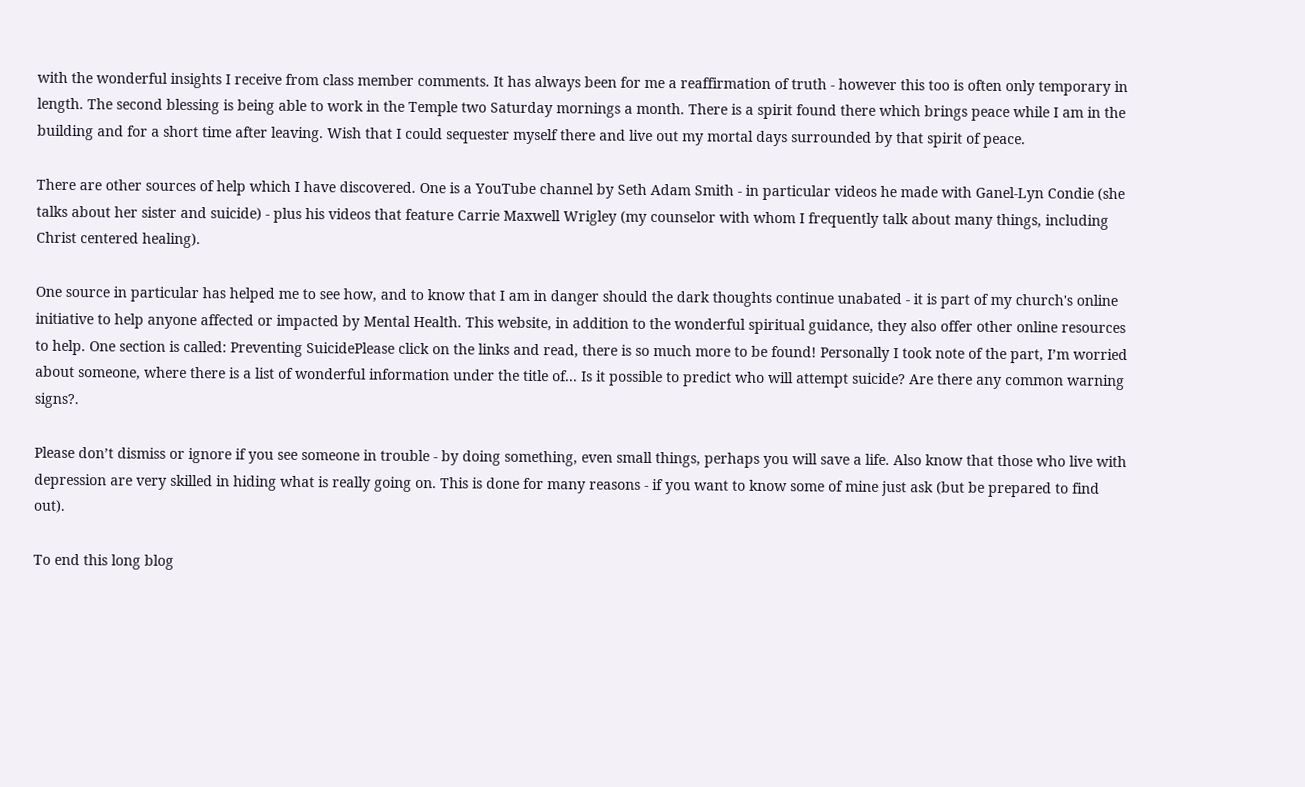with the wonderful insights I receive from class member comments. It has always been for me a reaffirmation of truth - however this too is often only temporary in length. The second blessing is being able to work in the Temple two Saturday mornings a month. There is a spirit found there which brings peace while I am in the building and for a short time after leaving. Wish that I could sequester myself there and live out my mortal days surrounded by that spirit of peace.

There are other sources of help which I have discovered. One is a YouTube channel by Seth Adam Smith - in particular videos he made with Ganel-Lyn Condie (she talks about her sister and suicide) - plus his videos that feature Carrie Maxwell Wrigley (my counselor with whom I frequently talk about many things, including Christ centered healing).

One source in particular has helped me to see how, and to know that I am in danger should the dark thoughts continue unabated - it is part of my church's online initiative to help anyone affected or impacted by Mental Health. This website, in addition to the wonderful spiritual guidance, they also offer other online resources to help. One section is called: Preventing SuicidePlease click on the links and read, there is so much more to be found! Personally I took note of the part, I’m worried about someone, where there is a list of wonderful information under the title of... Is it possible to predict who will attempt suicide? Are there any common warning signs?.

Please don’t dismiss or ignore if you see someone in trouble - by doing something, even small things, perhaps you will save a life. Also know that those who live with depression are very skilled in hiding what is really going on. This is done for many reasons - if you want to know some of mine just ask (but be prepared to find out).

To end this long blog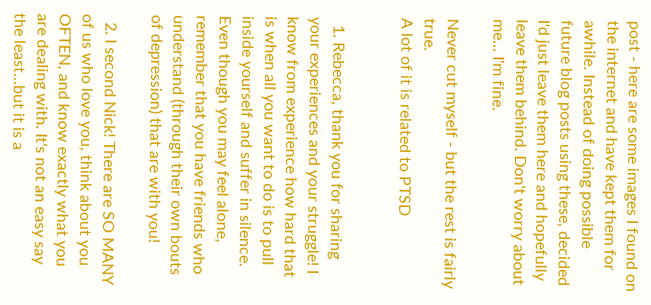post - here are some images I found on the internet and have kept them for awhile. Instead of doing possible future blog posts using these, decided I'd just leave them here and hopefully leave them behind. Don't worry about me... I'm fine.

Never cut myself - but the rest is fairly true.
A lot of it is related to PTSD


  1. Rebecca, thank you for sharing your experiences and your struggle! I know from experience how hard that is when all you want to do is to pull inside yourself and suffer in silence. Even though you may feel alone, remember that you have friends who understand (through their own bouts of depression) that are with you!

  2. I second Nick! There are SO MANY of us who love you, think about you OFTEN, and know exactly what you are dealing with. It's not an easy say the least...but it is a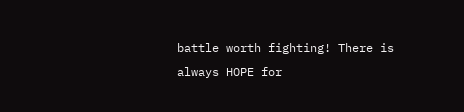battle worth fighting! There is always HOPE for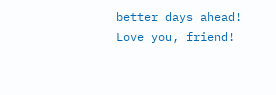better days ahead! Love you, friend!